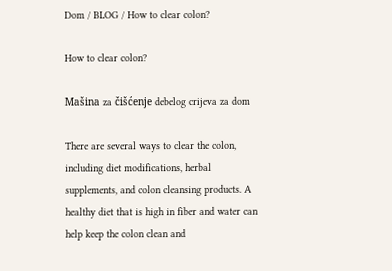Dom / BLOG / How to clear colon?

How to clear colon?

Mašina za čišćenje debelog crijeva za dom

There are several ways to clear the colon, including diet modifications, herbal supplements, and colon cleansing products. A healthy diet that is high in fiber and water can help keep the colon clean and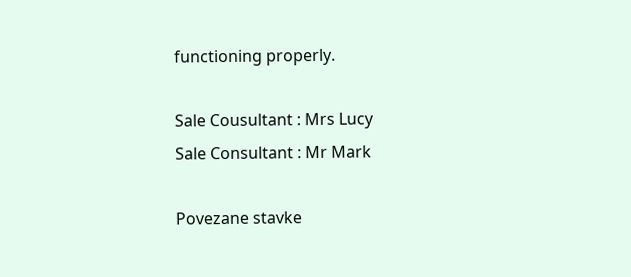functioning properly.

Sale Cousultant : Mrs Lucy
Sale Consultant : Mr Mark

Povezane stavke